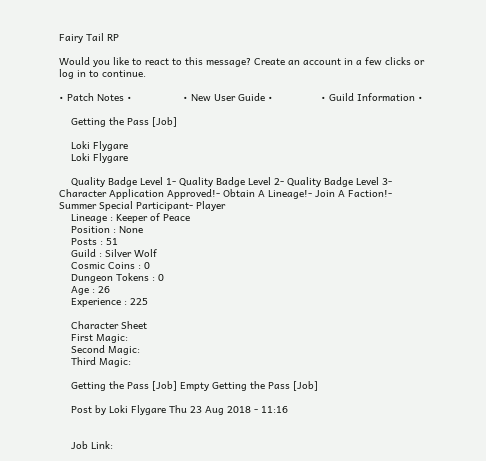Fairy Tail RP

Would you like to react to this message? Create an account in a few clicks or log in to continue.

• Patch Notes •                 • New User Guide •                • Guild Information •

    Getting the Pass [Job]

    Loki Flygare
    Loki Flygare

    Quality Badge Level 1- Quality Badge Level 2- Quality Badge Level 3- Character Application Approved!- Obtain A Lineage!- Join A Faction!- Summer Special Participant- Player
    Lineage : Keeper of Peace
    Position : None
    Posts : 51
    Guild : Silver Wolf
    Cosmic Coins : 0
    Dungeon Tokens : 0
    Age : 26
    Experience : 225

    Character Sheet
    First Magic:
    Second Magic:
    Third Magic:

    Getting the Pass [Job] Empty Getting the Pass [Job]

    Post by Loki Flygare Thu 23 Aug 2018 - 11:16


    Job Link: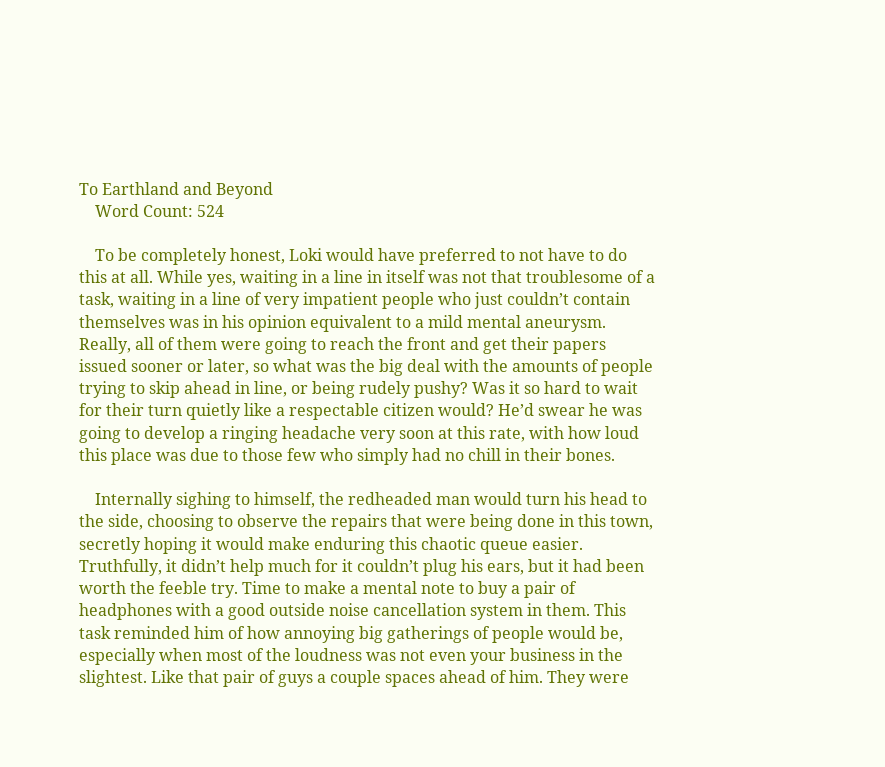To Earthland and Beyond
    Word Count: 524

    To be completely honest, Loki would have preferred to not have to do this at all. While yes, waiting in a line in itself was not that troublesome of a task, waiting in a line of very impatient people who just couldn’t contain themselves was in his opinion equivalent to a mild mental aneurysm. Really, all of them were going to reach the front and get their papers issued sooner or later, so what was the big deal with the amounts of people trying to skip ahead in line, or being rudely pushy? Was it so hard to wait for their turn quietly like a respectable citizen would? He’d swear he was going to develop a ringing headache very soon at this rate, with how loud this place was due to those few who simply had no chill in their bones.

    Internally sighing to himself, the redheaded man would turn his head to the side, choosing to observe the repairs that were being done in this town, secretly hoping it would make enduring this chaotic queue easier. Truthfully, it didn’t help much for it couldn’t plug his ears, but it had been worth the feeble try. Time to make a mental note to buy a pair of headphones with a good outside noise cancellation system in them. This task reminded him of how annoying big gatherings of people would be, especially when most of the loudness was not even your business in the slightest. Like that pair of guys a couple spaces ahead of him. They were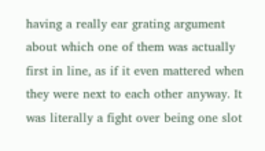having a really ear grating argument about which one of them was actually first in line, as if it even mattered when they were next to each other anyway. It was literally a fight over being one slot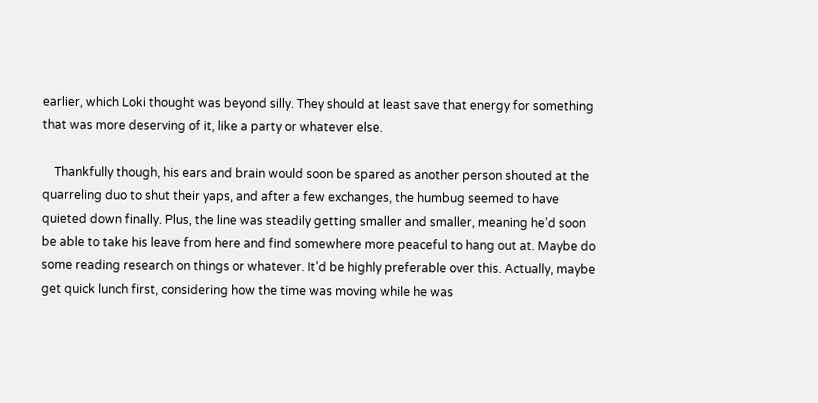earlier, which Loki thought was beyond silly. They should at least save that energy for something that was more deserving of it, like a party or whatever else.

    Thankfully though, his ears and brain would soon be spared as another person shouted at the quarreling duo to shut their yaps, and after a few exchanges, the humbug seemed to have quieted down finally. Plus, the line was steadily getting smaller and smaller, meaning he’d soon be able to take his leave from here and find somewhere more peaceful to hang out at. Maybe do some reading research on things or whatever. It’d be highly preferable over this. Actually, maybe get quick lunch first, considering how the time was moving while he was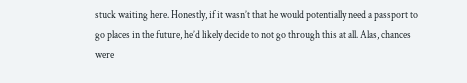stuck waiting here. Honestly, if it wasn’t that he would potentially need a passport to go places in the future, he’d likely decide to not go through this at all. Alas, chances were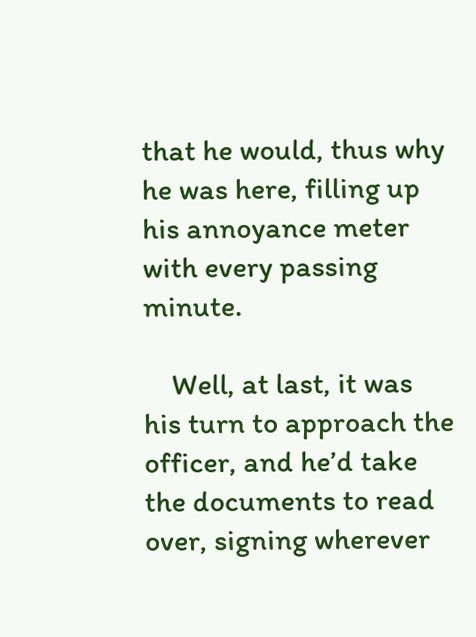that he would, thus why he was here, filling up his annoyance meter with every passing minute.

    Well, at last, it was his turn to approach the officer, and he’d take the documents to read over, signing wherever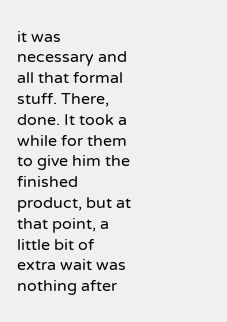it was necessary and all that formal stuff. There, done. It took a while for them to give him the finished product, but at that point, a little bit of extra wait was nothing after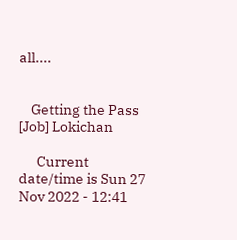all....


    Getting the Pass [Job] Lokichan

      Current date/time is Sun 27 Nov 2022 - 12:41